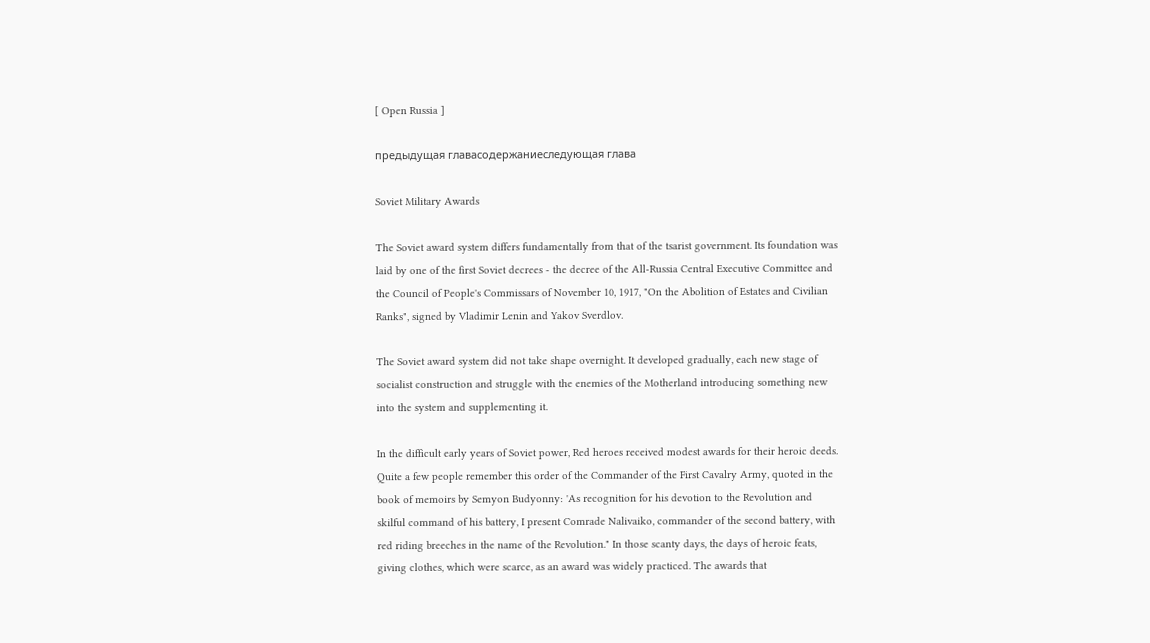[ Open Russia ]

предыдущая главасодержаниеследующая глава

Soviet Military Awards

The Soviet award system differs fundamentally from that of the tsarist government. Its foundation was laid by one of the first Soviet decrees - the decree of the All-Russia Central Executive Committee and the Council of People's Commissars of November 10, 1917, "On the Abolition of Estates and Civilian Ranks", signed by Vladimir Lenin and Yakov Sverdlov.

The Soviet award system did not take shape overnight. It developed gradually, each new stage of socialist construction and struggle with the enemies of the Motherland introducing something new into the system and supplementing it.

In the difficult early years of Soviet power, Red heroes received modest awards for their heroic deeds. Quite a few people remember this order of the Commander of the First Cavalry Army, quoted in the book of memoirs by Semyon Budyonny: 'As recognition for his devotion to the Revolution and skilful command of his battery, I present Comrade Nalivaiko, commander of the second battery, with red riding breeches in the name of the Revolution." In those scanty days, the days of heroic feats, giving clothes, which were scarce, as an award was widely practiced. The awards that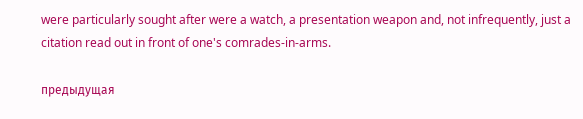were particularly sought after were a watch, a presentation weapon and, not infrequently, just a citation read out in front of one's comrades-in-arms.

предыдущая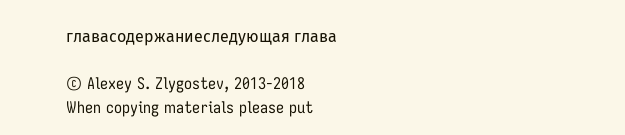главасодержаниеследующая глава

© Alexey S. Zlygostev, 2013-2018
When copying materials please put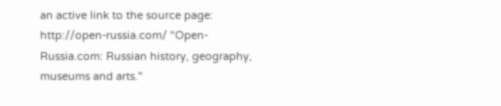an active link to the source page:
http://open-russia.com/ "Open-Russia.com: Russian history, geography, museums and arts."